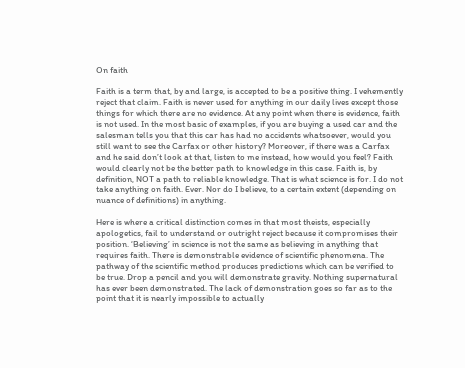On faith

Faith is a term that, by and large, is accepted to be a positive thing. I vehemently reject that claim. Faith is never used for anything in our daily lives except those things for which there are no evidence. At any point when there is evidence, faith is not used. In the most basic of examples, if you are buying a used car and the salesman tells you that this car has had no accidents whatsoever, would you still want to see the Carfax or other history? Moreover, if there was a Carfax and he said don’t look at that, listen to me instead, how would you feel? Faith would clearly not be the better path to knowledge in this case. Faith is, by definition, NOT a path to reliable knowledge. That is what science is for. I do not take anything on faith. Ever. Nor do I believe, to a certain extent (depending on nuance of definitions) in anything.

Here is where a critical distinction comes in that most theists, especially apologetics, fail to understand or outright reject because it compromises their position. ‘Believing’ in science is not the same as believing in anything that requires faith. There is demonstrable evidence of scientific phenomena. The pathway of the scientific method produces predictions which can be verified to be true. Drop a pencil and you will demonstrate gravity. Nothing supernatural has ever been demonstrated. The lack of demonstration goes so far as to the point that it is nearly impossible to actually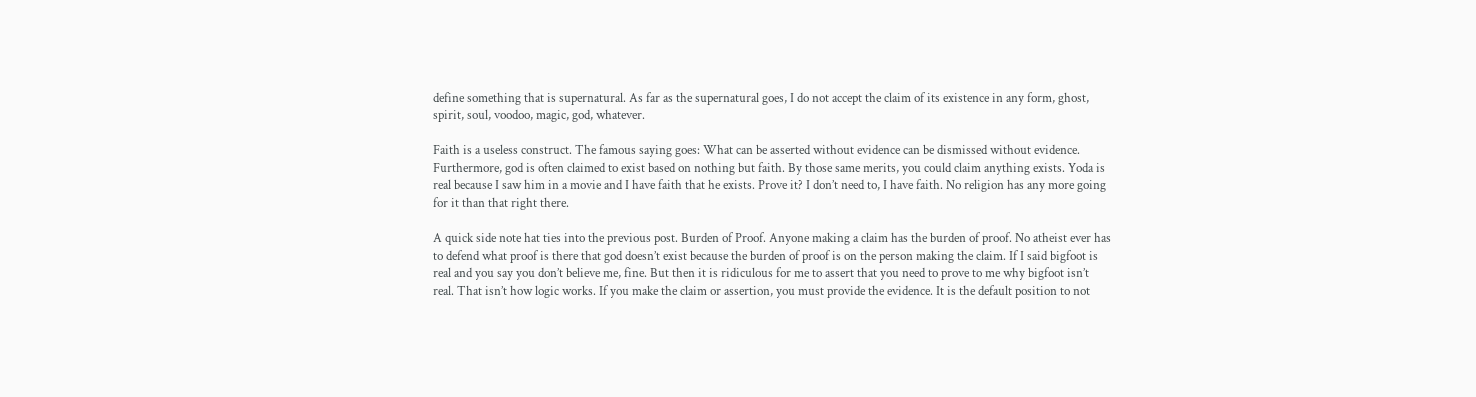define something that is supernatural. As far as the supernatural goes, I do not accept the claim of its existence in any form, ghost, spirit, soul, voodoo, magic, god, whatever.

Faith is a useless construct. The famous saying goes: What can be asserted without evidence can be dismissed without evidence. Furthermore, god is often claimed to exist based on nothing but faith. By those same merits, you could claim anything exists. Yoda is real because I saw him in a movie and I have faith that he exists. Prove it? I don’t need to, I have faith. No religion has any more going for it than that right there.

A quick side note hat ties into the previous post. Burden of Proof. Anyone making a claim has the burden of proof. No atheist ever has to defend what proof is there that god doesn’t exist because the burden of proof is on the person making the claim. If I said bigfoot is real and you say you don’t believe me, fine. But then it is ridiculous for me to assert that you need to prove to me why bigfoot isn’t  real. That isn’t how logic works. If you make the claim or assertion, you must provide the evidence. It is the default position to not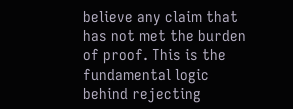believe any claim that has not met the burden of proof. This is the fundamental logic behind rejecting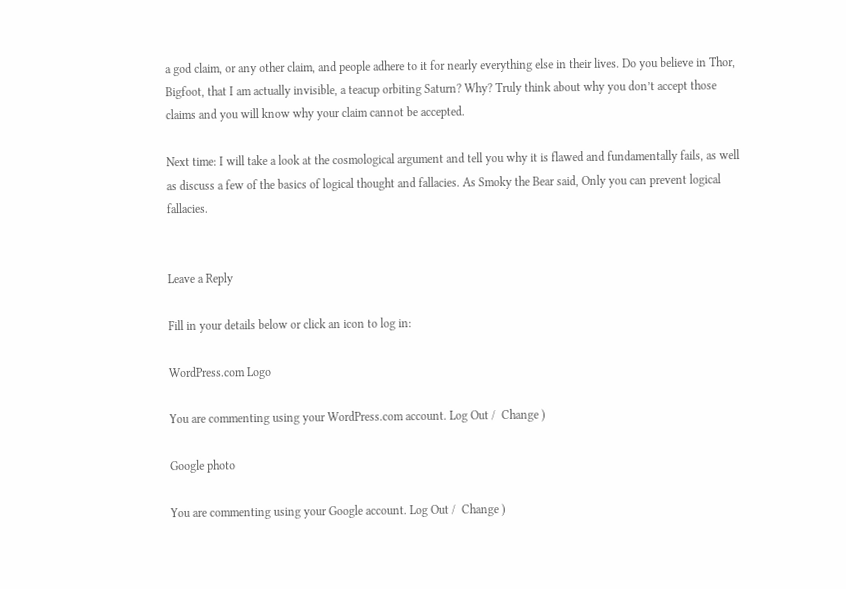a god claim, or any other claim, and people adhere to it for nearly everything else in their lives. Do you believe in Thor, Bigfoot, that I am actually invisible, a teacup orbiting Saturn? Why? Truly think about why you don’t accept those claims and you will know why your claim cannot be accepted.

Next time: I will take a look at the cosmological argument and tell you why it is flawed and fundamentally fails, as well as discuss a few of the basics of logical thought and fallacies. As Smoky the Bear said, Only you can prevent logical fallacies.


Leave a Reply

Fill in your details below or click an icon to log in:

WordPress.com Logo

You are commenting using your WordPress.com account. Log Out /  Change )

Google photo

You are commenting using your Google account. Log Out /  Change )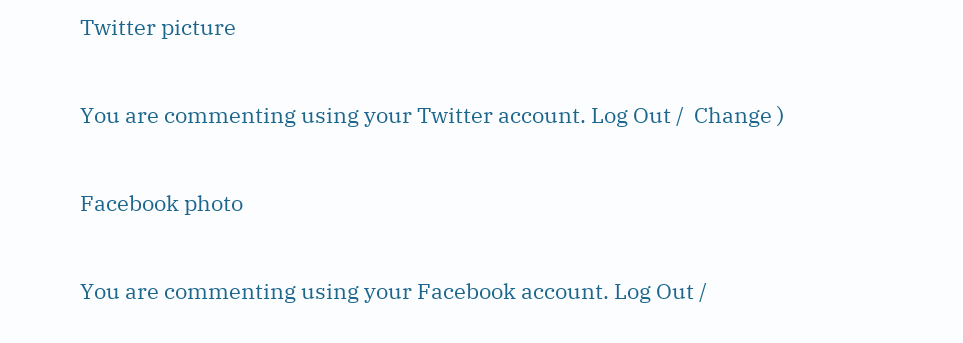Twitter picture

You are commenting using your Twitter account. Log Out /  Change )

Facebook photo

You are commenting using your Facebook account. Log Out /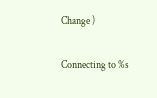Change )

Connecting to %s